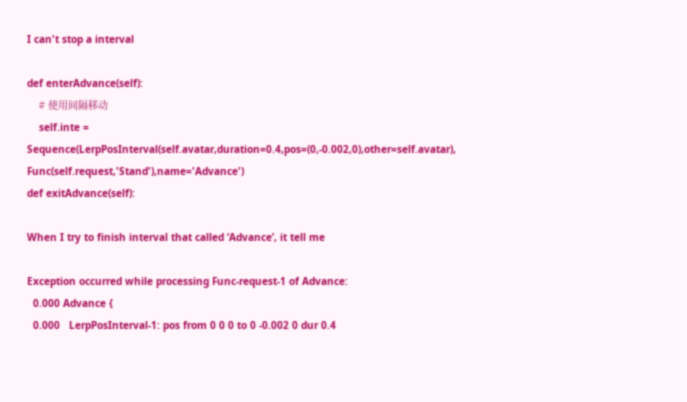I can't stop a interval

def enterAdvance(self):
    # 使用间隔移动
    self.inte = Sequence(LerpPosInterval(self.avatar,duration=0.4,pos=(0,-0.002,0),other=self.avatar), Func(self.request,'Stand'),name='Advance')
def exitAdvance(self):

When I try to finish interval that called ‘Advance’, it tell me

Exception occurred while processing Func-request-1 of Advance:
  0.000 Advance {
  0.000   LerpPosInterval-1: pos from 0 0 0 to 0 -0.002 0 dur 0.4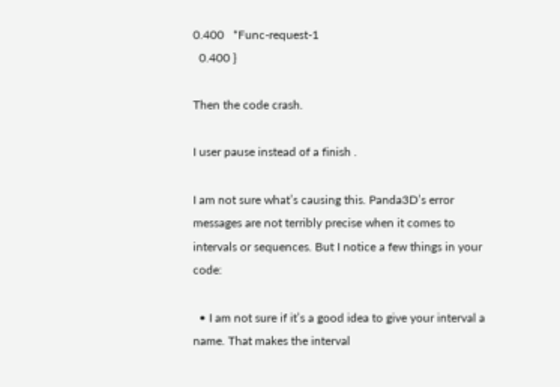0.400   *Func-request-1
  0.400 }

Then the code crash.

I user pause instead of a finish .

I am not sure what’s causing this. Panda3D’s error messages are not terribly precise when it comes to intervals or sequences. But I notice a few things in your code:

  • I am not sure if it’s a good idea to give your interval a name. That makes the interval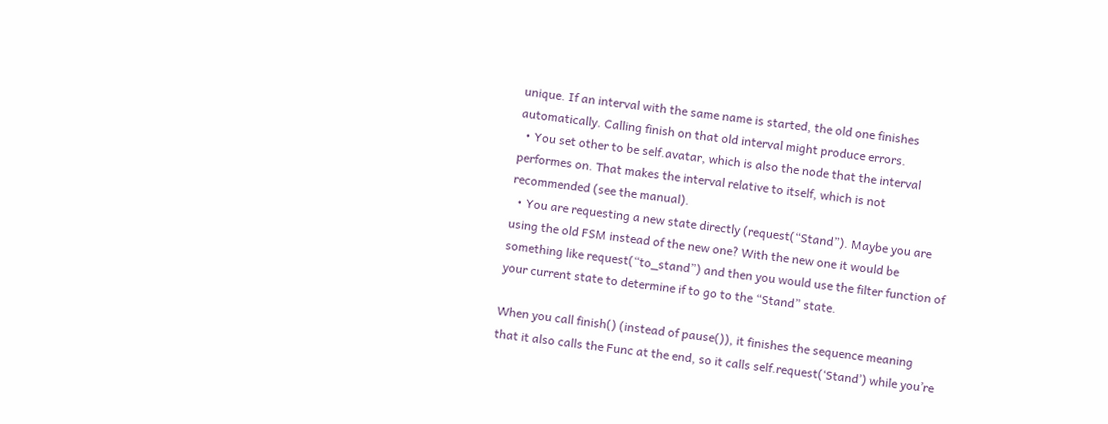unique. If an interval with the same name is started, the old one finishes automatically. Calling finish on that old interval might produce errors.
  • You set other to be self.avatar, which is also the node that the interval performes on. That makes the interval relative to itself, which is not recommended (see the manual).
  • You are requesting a new state directly (request(“Stand”). Maybe you are using the old FSM instead of the new one? With the new one it would be something like request(“to_stand”) and then you would use the filter function of your current state to determine if to go to the “Stand” state.

When you call finish() (instead of pause()), it finishes the sequence meaning that it also calls the Func at the end, so it calls self.request(‘Stand’) while you’re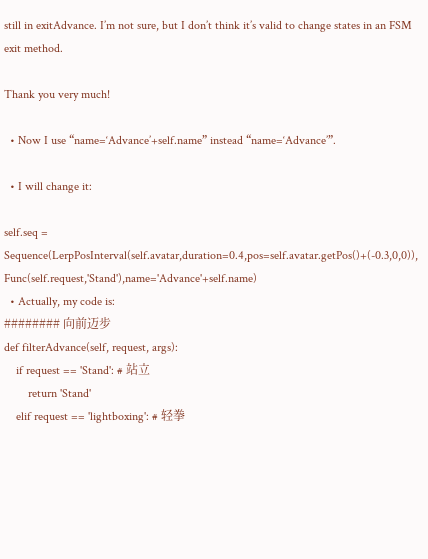still in exitAdvance. I’m not sure, but I don’t think it’s valid to change states in an FSM exit method.

Thank you very much!

  • Now I use “name=‘Advance’+self.name” instead “name=‘Advance’”.

  • I will change it:

self.seq = Sequence(LerpPosInterval(self.avatar,duration=0.4,pos=self.avatar.getPos()+(-0.3,0,0)), Func(self.request,'Stand'),name='Advance'+self.name)
  • Actually, my code is:
######## 向前迈步
def filterAdvance(self, request, args):
    if request == 'Stand': # 站立
        return 'Stand'
    elif request == 'lightboxing': # 轻拳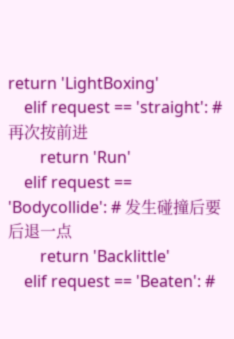return 'LightBoxing'
    elif request == 'straight': # 再次按前进
        return 'Run'
    elif request == 'Bodycollide': # 发生碰撞后要后退一点
        return 'Backlittle'
    elif request == 'Beaten': #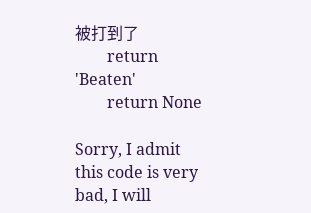被打到了
        return 'Beaten'
        return None

Sorry, I admit this code is very bad, I will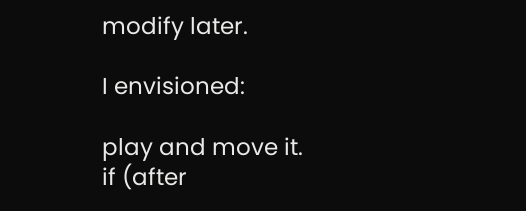modify later.

I envisioned:

play and move it.
if (after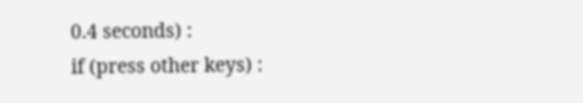0.4 seconds) :
if (press other keys) :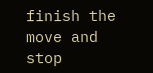finish the move and stop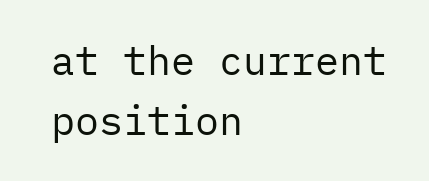at the current position